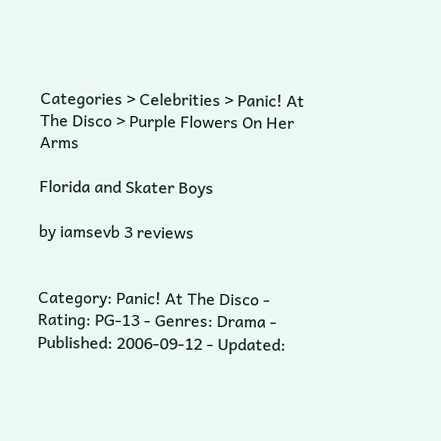Categories > Celebrities > Panic! At The Disco > Purple Flowers On Her Arms

Florida and Skater Boys

by iamsevb 3 reviews


Category: Panic! At The Disco - Rating: PG-13 - Genres: Drama - Published: 2006-09-12 - Updated: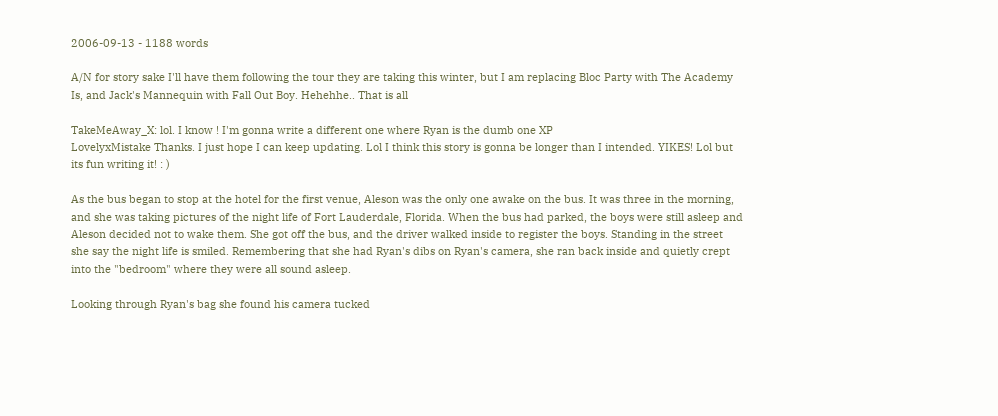2006-09-13 - 1188 words

A/N for story sake I'll have them following the tour they are taking this winter, but I am replacing Bloc Party with The Academy Is, and Jack's Mannequin with Fall Out Boy. Hehehhe.. That is all

TakeMeAway_X: lol. I know ! I'm gonna write a different one where Ryan is the dumb one XP
LovelyxMistake Thanks. I just hope I can keep updating. Lol I think this story is gonna be longer than I intended. YIKES! Lol but its fun writing it! : )

As the bus began to stop at the hotel for the first venue, Aleson was the only one awake on the bus. It was three in the morning, and she was taking pictures of the night life of Fort Lauderdale, Florida. When the bus had parked, the boys were still asleep and Aleson decided not to wake them. She got off the bus, and the driver walked inside to register the boys. Standing in the street she say the night life is smiled. Remembering that she had Ryan's dibs on Ryan's camera, she ran back inside and quietly crept into the "bedroom" where they were all sound asleep.

Looking through Ryan's bag she found his camera tucked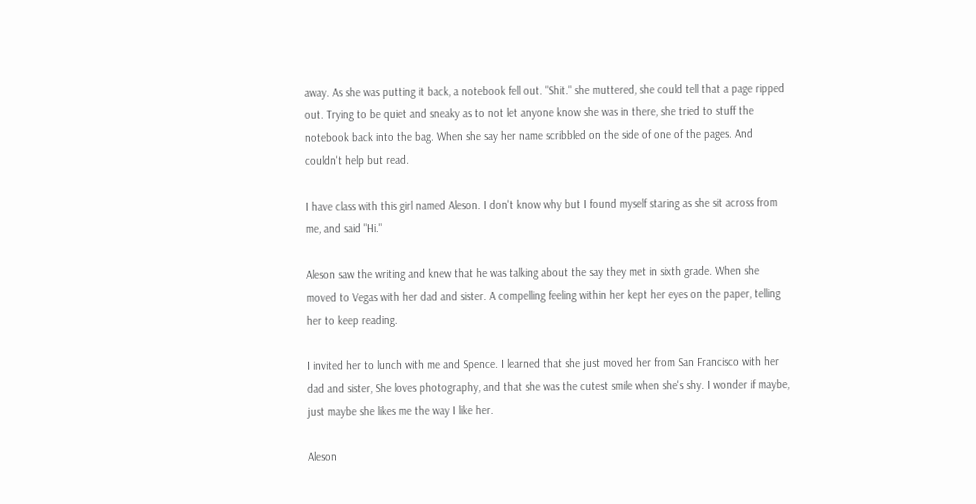away. As she was putting it back, a notebook fell out. "Shit." she muttered, she could tell that a page ripped out. Trying to be quiet and sneaky as to not let anyone know she was in there, she tried to stuff the notebook back into the bag. When she say her name scribbled on the side of one of the pages. And couldn't help but read.

I have class with this girl named Aleson. I don't know why but I found myself staring as she sit across from me, and said "Hi."

Aleson saw the writing and knew that he was talking about the say they met in sixth grade. When she moved to Vegas with her dad and sister. A compelling feeling within her kept her eyes on the paper, telling her to keep reading.

I invited her to lunch with me and Spence. I learned that she just moved her from San Francisco with her dad and sister, She loves photography, and that she was the cutest smile when she's shy. I wonder if maybe, just maybe she likes me the way I like her.

Aleson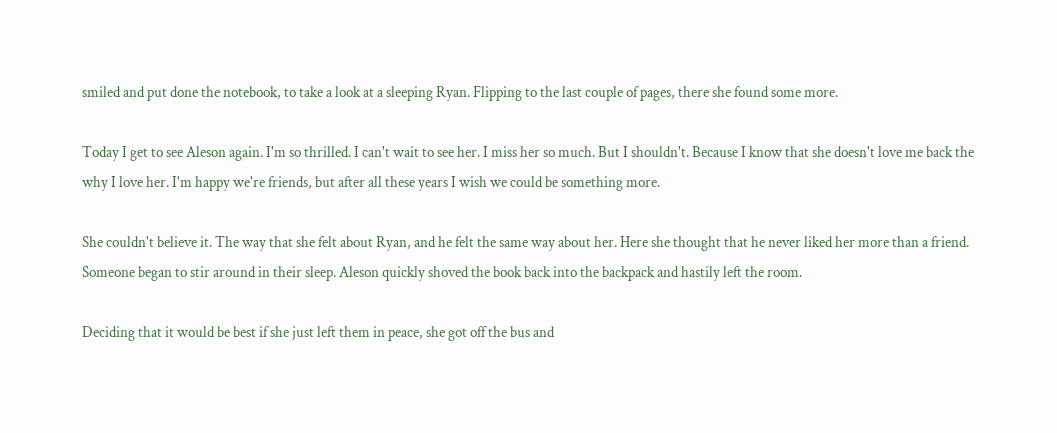smiled and put done the notebook, to take a look at a sleeping Ryan. Flipping to the last couple of pages, there she found some more.

Today I get to see Aleson again. I'm so thrilled. I can't wait to see her. I miss her so much. But I shouldn't. Because I know that she doesn't love me back the why I love her. I'm happy we're friends, but after all these years I wish we could be something more.

She couldn't believe it. The way that she felt about Ryan, and he felt the same way about her. Here she thought that he never liked her more than a friend. Someone began to stir around in their sleep. Aleson quickly shoved the book back into the backpack and hastily left the room.

Deciding that it would be best if she just left them in peace, she got off the bus and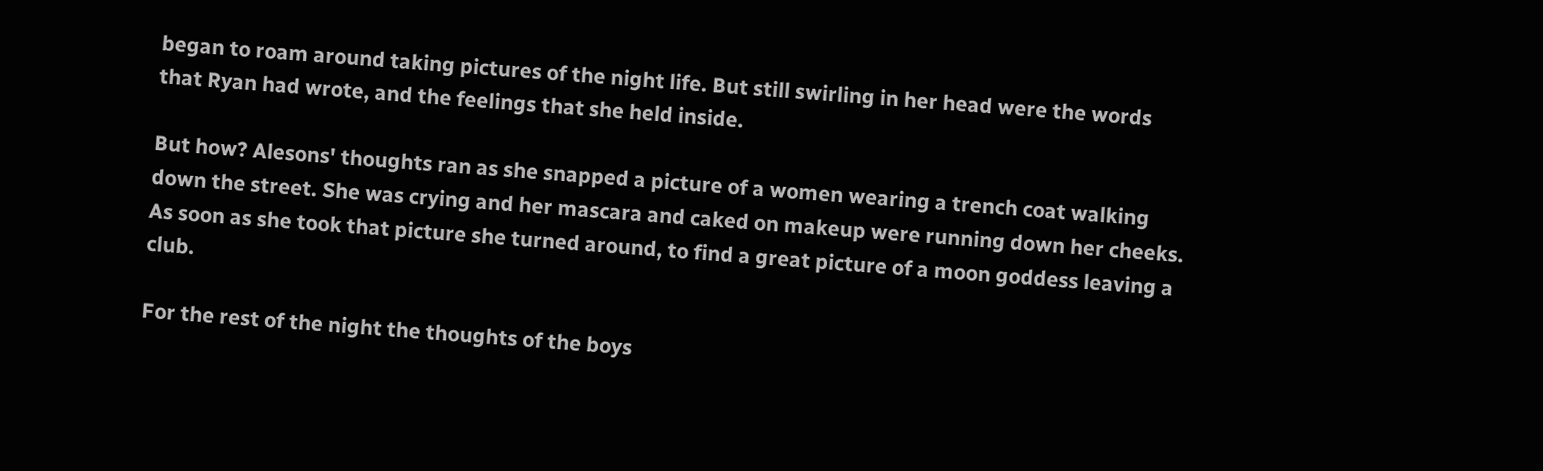began to roam around taking pictures of the night life. But still swirling in her head were the words that Ryan had wrote, and the feelings that she held inside.

But how? Alesons' thoughts ran as she snapped a picture of a women wearing a trench coat walking down the street. She was crying and her mascara and caked on makeup were running down her cheeks. As soon as she took that picture she turned around, to find a great picture of a moon goddess leaving a club.

For the rest of the night the thoughts of the boys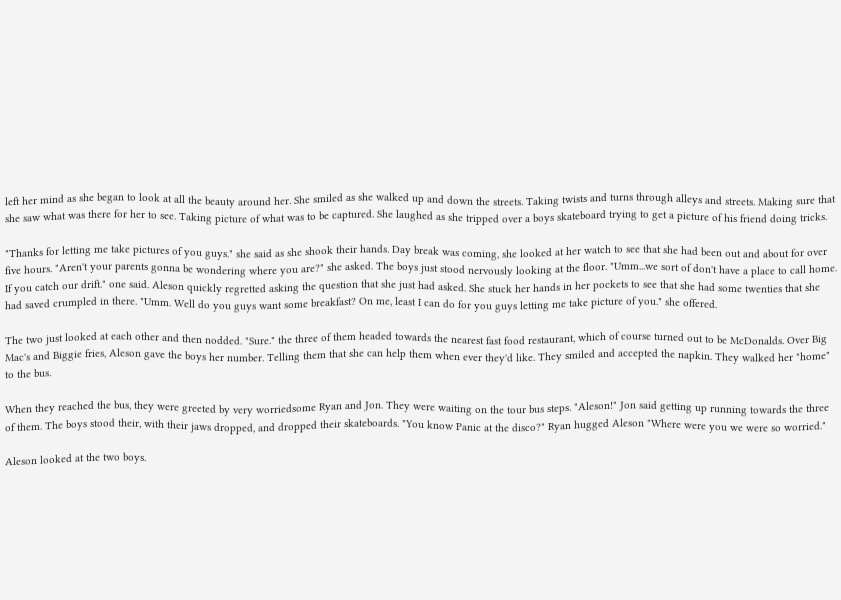left her mind as she began to look at all the beauty around her. She smiled as she walked up and down the streets. Taking twists and turns through alleys and streets. Making sure that she saw what was there for her to see. Taking picture of what was to be captured. She laughed as she tripped over a boys skateboard trying to get a picture of his friend doing tricks.

"Thanks for letting me take pictures of you guys." she said as she shook their hands. Day break was coming, she looked at her watch to see that she had been out and about for over five hours. "Aren't your parents gonna be wondering where you are?" she asked. The boys just stood nervously looking at the floor. "Umm...we sort of don't have a place to call home. If you catch our drift." one said. Aleson quickly regretted asking the question that she just had asked. She stuck her hands in her pockets to see that she had some twenties that she had saved crumpled in there. "Umm. Well do you guys want some breakfast? On me, least I can do for you guys letting me take picture of you." she offered.

The two just looked at each other and then nodded. "Sure." the three of them headed towards the nearest fast food restaurant, which of course turned out to be McDonalds. Over Big Mac's and Biggie fries, Aleson gave the boys her number. Telling them that she can help them when ever they'd like. They smiled and accepted the napkin. They walked her "home" to the bus.

When they reached the bus, they were greeted by very worriedsome Ryan and Jon. They were waiting on the tour bus steps. "Aleson!" Jon said getting up running towards the three of them. The boys stood their, with their jaws dropped, and dropped their skateboards. "You know Panic at the disco?" Ryan hugged Aleson "Where were you we were so worried."

Aleson looked at the two boys.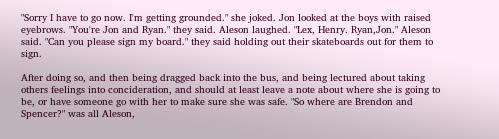"Sorry I have to go now. I'm getting grounded." she joked. Jon looked at the boys with raised eyebrows. "You're Jon and Ryan." they said. Aleson laughed. "Lex, Henry. Ryan,Jon." Aleson said. "Can you please sign my board." they said holding out their skateboards out for them to sign.

After doing so, and then being dragged back into the bus, and being lectured about taking others feelings into concideration, and should at least leave a note about where she is going to be, or have someone go with her to make sure she was safe. "So where are Brendon and Spencer?" was all Aleson,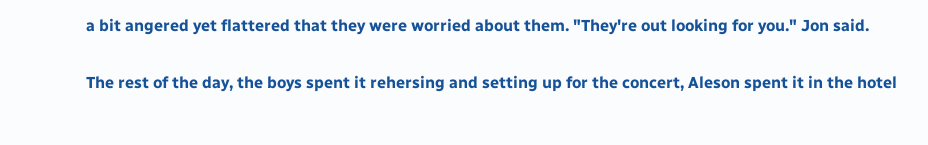a bit angered yet flattered that they were worried about them. "They're out looking for you." Jon said.

The rest of the day, the boys spent it rehersing and setting up for the concert, Aleson spent it in the hotel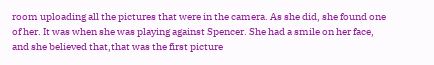room uploading all the pictures that were in the camera. As she did, she found one of her. It was when she was playing against Spencer. She had a smile on her face, and she believed that,that was the first picture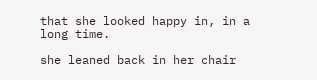that she looked happy in, in a long time.

she leaned back in her chair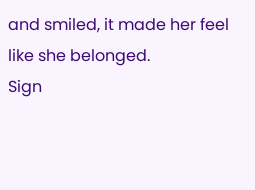and smiled, it made her feel like she belonged.
Sign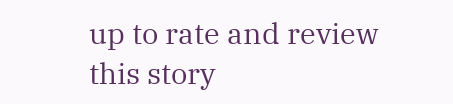up to rate and review this story